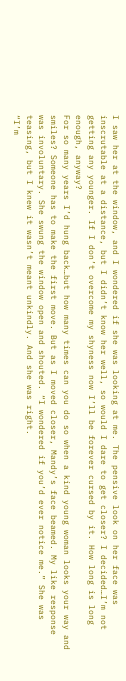I saw her at the window, and I wondered if she was looking at me. The pensive look on her face was inscrutable at a distance, but I didn’t know her well, so would I dare to get closer? I decided…I’m not getting any younger. If I don’t overcome my shyness now I’ll be forever cursed by it. How long is long enough, anyway?
For so many years I’d hung back…but how many times can you do so when a kind young woman looks your way and smiles? Someone has to make the first move. But as I moved closer, Mandy’s face beamed. My like response was involuntary. She swung the window open and shouted. “I wondered if you’d ever notice me.” She was teasing, but I knew it wasn’t meant unkindly. And she was right.
“I’m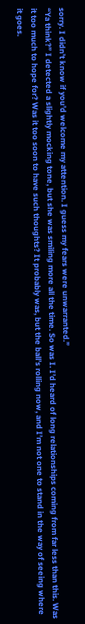sorry. I didn’t know if you’d welcome my attention. I guess my fears were unwarranted.”
“Ya think?” I detected a slightly mocking tone, but she was smiling more all the time. So was I. I’d heard of long relationships coming from far less than this. Was it too much to hope for? Was it too soon to have such thoughts? It probably was, but the ball’s rolling now, and I’m not one to stand in the way of seeing where it goes.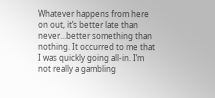Whatever happens from here on out, it’s better late than never…better something than nothing. It occurred to me that I was quickly going all-in. I’m not really a gambling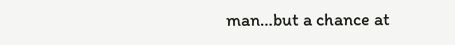man…but a chance at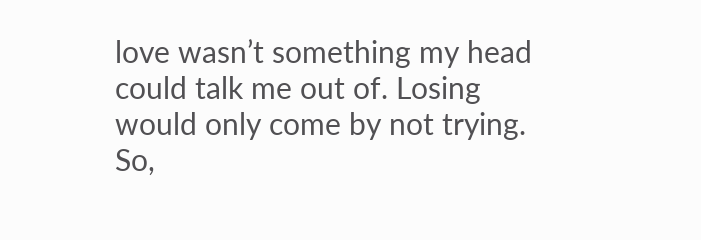love wasn’t something my head could talk me out of. Losing would only come by not trying. So,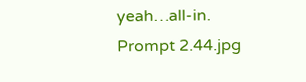yeah…all-in.
Prompt 2.44.jpg